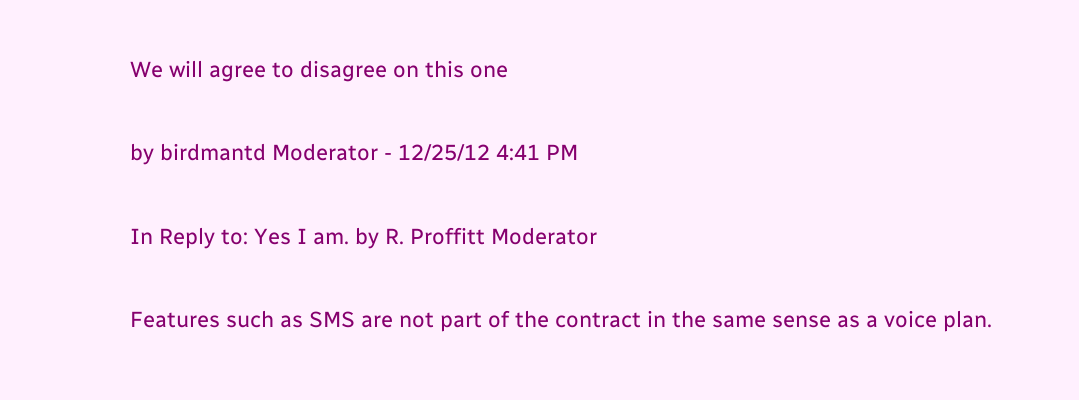We will agree to disagree on this one

by birdmantd Moderator - 12/25/12 4:41 PM

In Reply to: Yes I am. by R. Proffitt Moderator

Features such as SMS are not part of the contract in the same sense as a voice plan.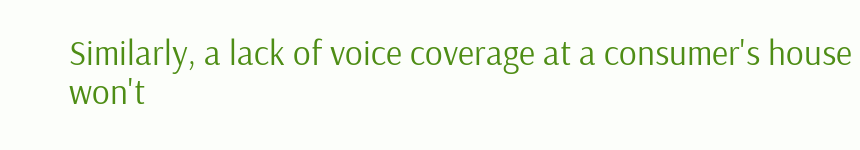Similarly, a lack of voice coverage at a consumer's house won't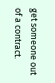get someone out of a contract.